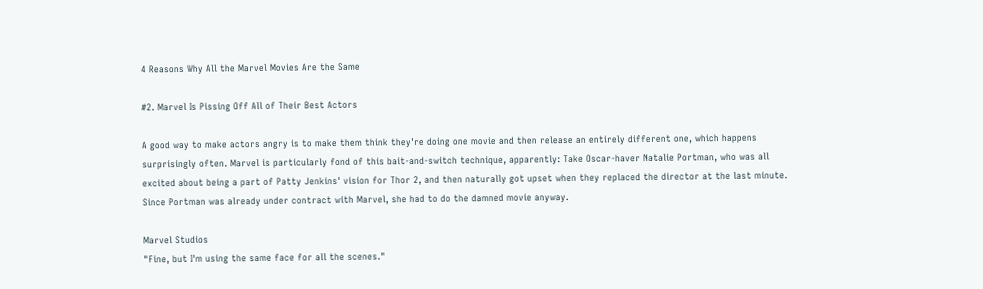4 Reasons Why All the Marvel Movies Are the Same

#2. Marvel Is Pissing Off All of Their Best Actors

A good way to make actors angry is to make them think they're doing one movie and then release an entirely different one, which happens surprisingly often. Marvel is particularly fond of this bait-and-switch technique, apparently: Take Oscar-haver Natalie Portman, who was all excited about being a part of Patty Jenkins' vision for Thor 2, and then naturally got upset when they replaced the director at the last minute. Since Portman was already under contract with Marvel, she had to do the damned movie anyway.

Marvel Studios
"Fine, but I'm using the same face for all the scenes."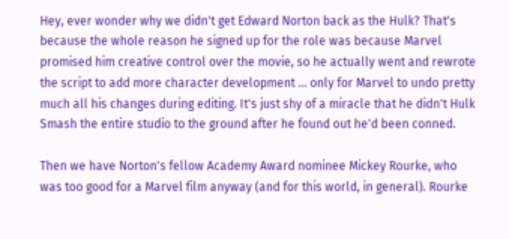Hey, ever wonder why we didn't get Edward Norton back as the Hulk? That's because the whole reason he signed up for the role was because Marvel promised him creative control over the movie, so he actually went and rewrote the script to add more character development ... only for Marvel to undo pretty much all his changes during editing. It's just shy of a miracle that he didn't Hulk Smash the entire studio to the ground after he found out he'd been conned.

Then we have Norton's fellow Academy Award nominee Mickey Rourke, who was too good for a Marvel film anyway (and for this world, in general). Rourke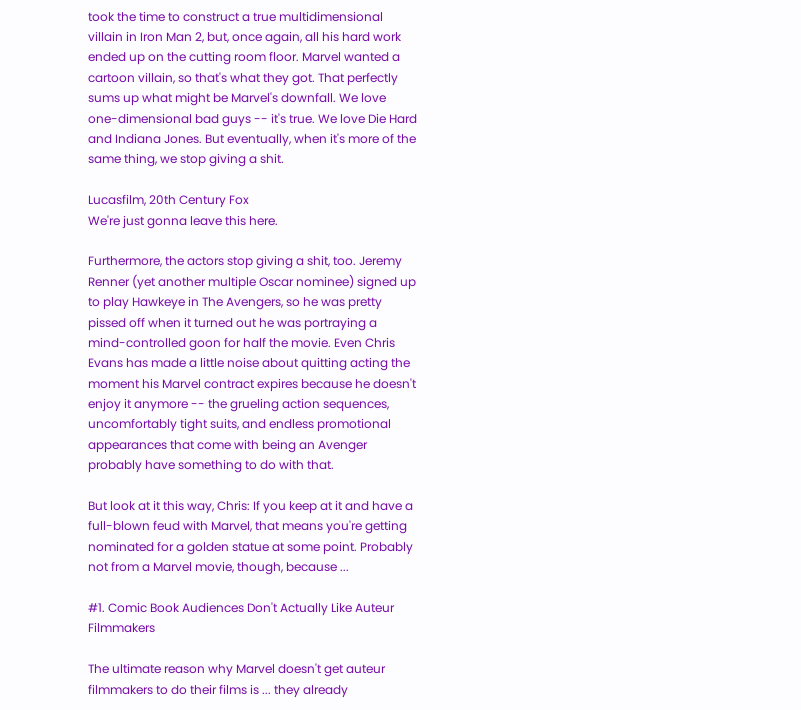took the time to construct a true multidimensional villain in Iron Man 2, but, once again, all his hard work ended up on the cutting room floor. Marvel wanted a cartoon villain, so that's what they got. That perfectly sums up what might be Marvel's downfall. We love one-dimensional bad guys -- it's true. We love Die Hard and Indiana Jones. But eventually, when it's more of the same thing, we stop giving a shit.

Lucasfilm, 20th Century Fox
We're just gonna leave this here.

Furthermore, the actors stop giving a shit, too. Jeremy Renner (yet another multiple Oscar nominee) signed up to play Hawkeye in The Avengers, so he was pretty pissed off when it turned out he was portraying a mind-controlled goon for half the movie. Even Chris Evans has made a little noise about quitting acting the moment his Marvel contract expires because he doesn't enjoy it anymore -- the grueling action sequences, uncomfortably tight suits, and endless promotional appearances that come with being an Avenger probably have something to do with that.

But look at it this way, Chris: If you keep at it and have a full-blown feud with Marvel, that means you're getting nominated for a golden statue at some point. Probably not from a Marvel movie, though, because ...

#1. Comic Book Audiences Don't Actually Like Auteur Filmmakers

The ultimate reason why Marvel doesn't get auteur filmmakers to do their films is ... they already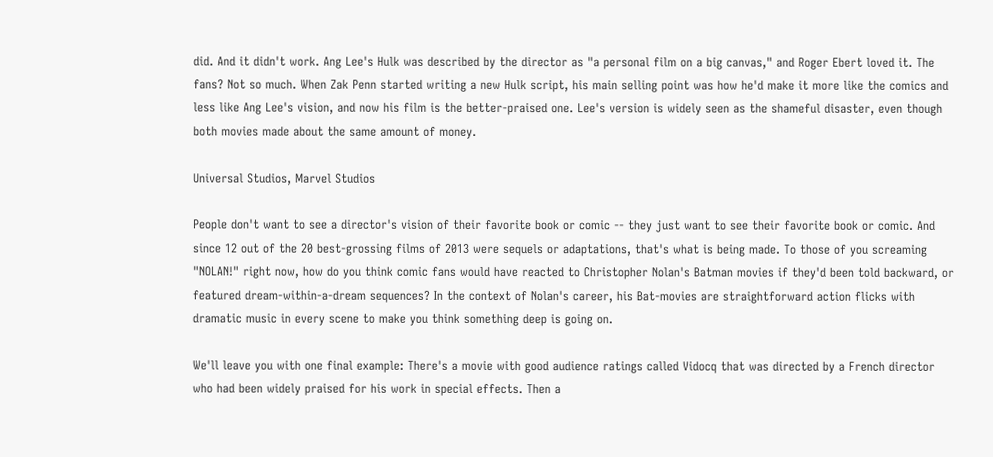did. And it didn't work. Ang Lee's Hulk was described by the director as "a personal film on a big canvas," and Roger Ebert loved it. The fans? Not so much. When Zak Penn started writing a new Hulk script, his main selling point was how he'd make it more like the comics and less like Ang Lee's vision, and now his film is the better-praised one. Lee's version is widely seen as the shameful disaster, even though both movies made about the same amount of money.

Universal Studios, Marvel Studios

People don't want to see a director's vision of their favorite book or comic -- they just want to see their favorite book or comic. And since 12 out of the 20 best-grossing films of 2013 were sequels or adaptations, that's what is being made. To those of you screaming "NOLAN!" right now, how do you think comic fans would have reacted to Christopher Nolan's Batman movies if they'd been told backward, or featured dream-within-a-dream sequences? In the context of Nolan's career, his Bat-movies are straightforward action flicks with dramatic music in every scene to make you think something deep is going on.

We'll leave you with one final example: There's a movie with good audience ratings called Vidocq that was directed by a French director who had been widely praised for his work in special effects. Then a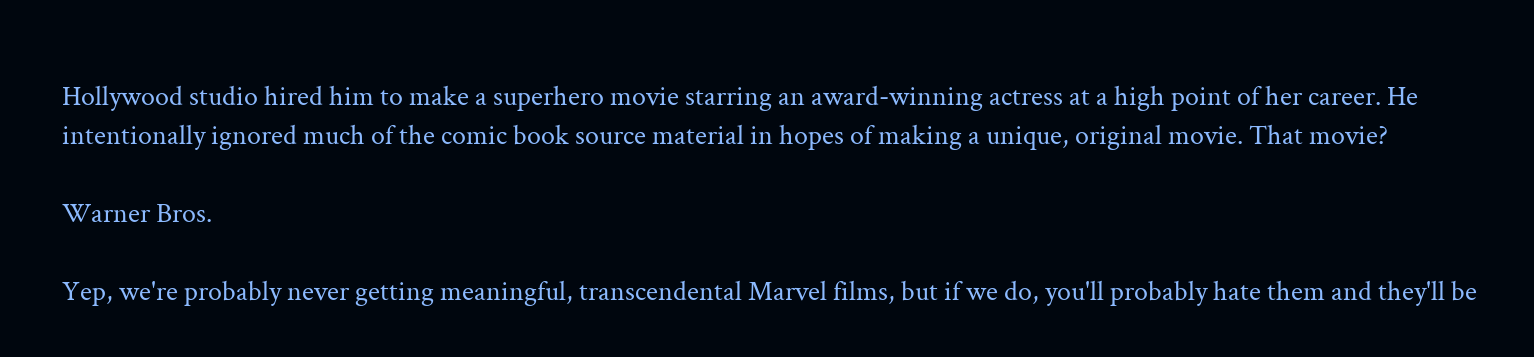Hollywood studio hired him to make a superhero movie starring an award-winning actress at a high point of her career. He intentionally ignored much of the comic book source material in hopes of making a unique, original movie. That movie?

Warner Bros.

Yep, we're probably never getting meaningful, transcendental Marvel films, but if we do, you'll probably hate them and they'll be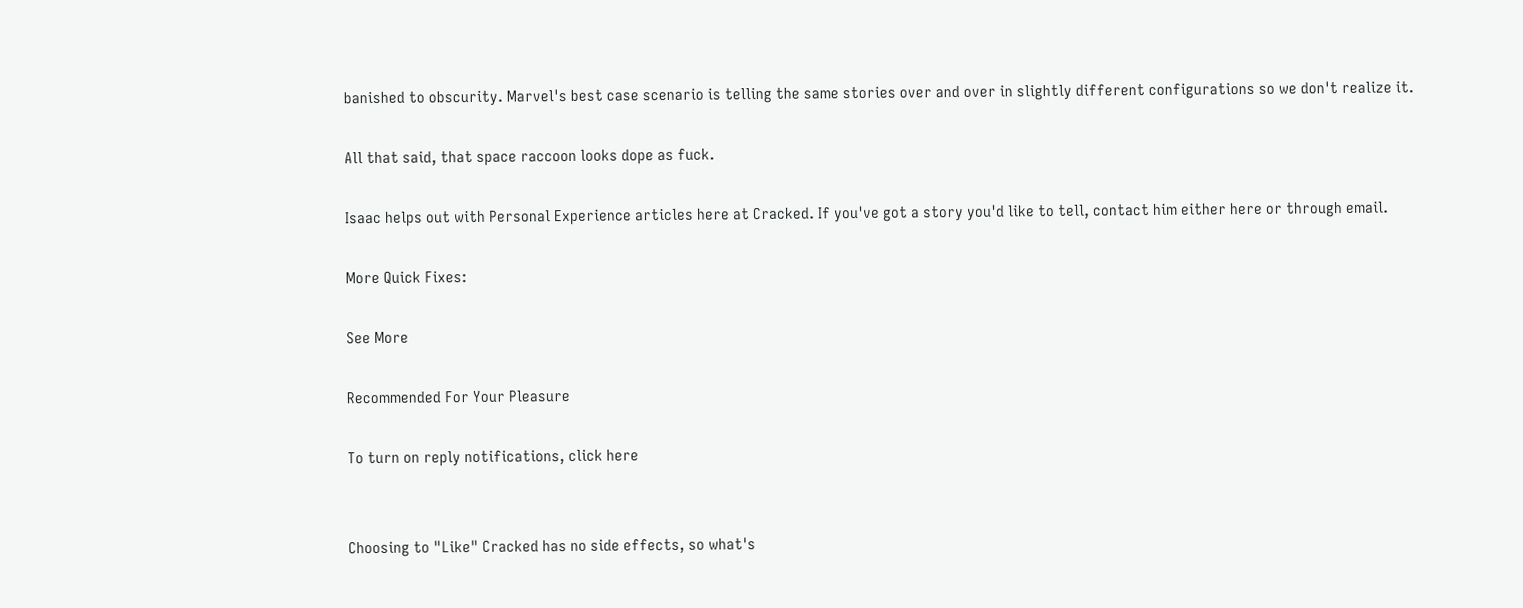banished to obscurity. Marvel's best case scenario is telling the same stories over and over in slightly different configurations so we don't realize it.

All that said, that space raccoon looks dope as fuck.

Isaac helps out with Personal Experience articles here at Cracked. If you've got a story you'd like to tell, contact him either here or through email.

More Quick Fixes:

See More

Recommended For Your Pleasure

To turn on reply notifications, click here


Choosing to "Like" Cracked has no side effects, so what's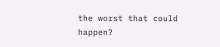the worst that could happen?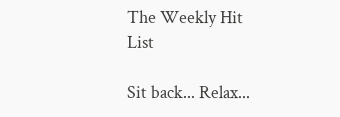The Weekly Hit List

Sit back... Relax...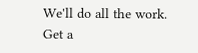We'll do all the work.
Get a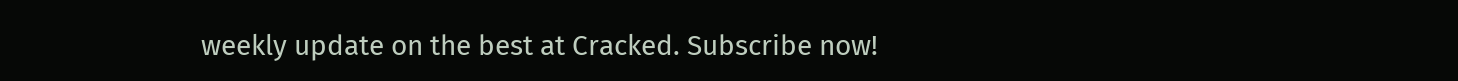weekly update on the best at Cracked. Subscribe now!